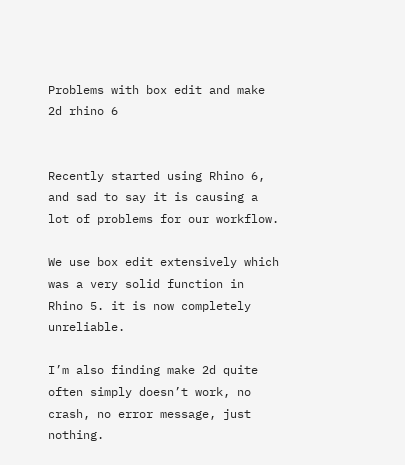Problems with box edit and make 2d rhino 6


Recently started using Rhino 6, and sad to say it is causing a lot of problems for our workflow.

We use box edit extensively which was a very solid function in Rhino 5. it is now completely unreliable.

I’m also finding make 2d quite often simply doesn’t work, no crash, no error message, just nothing.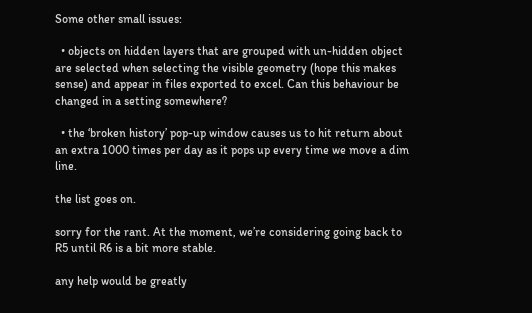Some other small issues:

  • objects on hidden layers that are grouped with un-hidden object are selected when selecting the visible geometry (hope this makes sense) and appear in files exported to excel. Can this behaviour be changed in a setting somewhere?

  • the ‘broken history’ pop-up window causes us to hit return about an extra 1000 times per day as it pops up every time we move a dim line.

the list goes on.

sorry for the rant. At the moment, we’re considering going back to R5 until R6 is a bit more stable.

any help would be greatly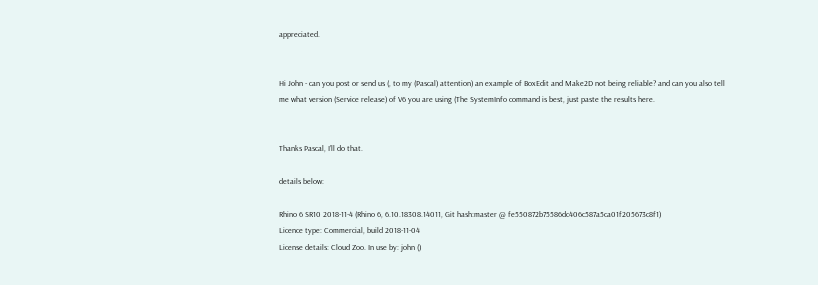appreciated.


Hi John - can you post or send us (, to my (Pascal) attention) an example of BoxEdit and Make2D not being reliable? and can you also tell me what version (Service release) of V6 you are using (The SystemInfo command is best, just paste the results here.


Thanks Pascal, I’ll do that.

details below:

Rhino 6 SR10 2018-11-4 (Rhino 6, 6.10.18308.14011, Git hash:master @ fe550872b75586dc406c587a5ca01f205673c8f1)
Licence type: Commercial, build 2018-11-04
License details: Cloud Zoo. In use by: john ()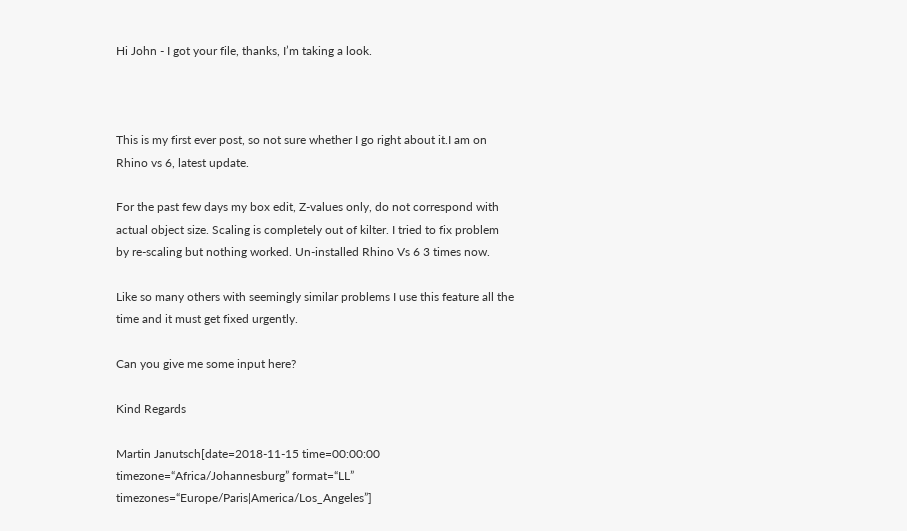Hi John - I got your file, thanks, I’m taking a look.



This is my first ever post, so not sure whether I go right about it.I am on Rhino vs 6, latest update.

For the past few days my box edit, Z-values only, do not correspond with actual object size. Scaling is completely out of kilter. I tried to fix problem by re-scaling but nothing worked. Un-installed Rhino Vs 6 3 times now.

Like so many others with seemingly similar problems I use this feature all the time and it must get fixed urgently.

Can you give me some input here?

Kind Regards

Martin Janutsch[date=2018-11-15 time=00:00:00 timezone=“Africa/Johannesburg” format=“LL” timezones=“Europe/Paris|America/Los_Angeles”]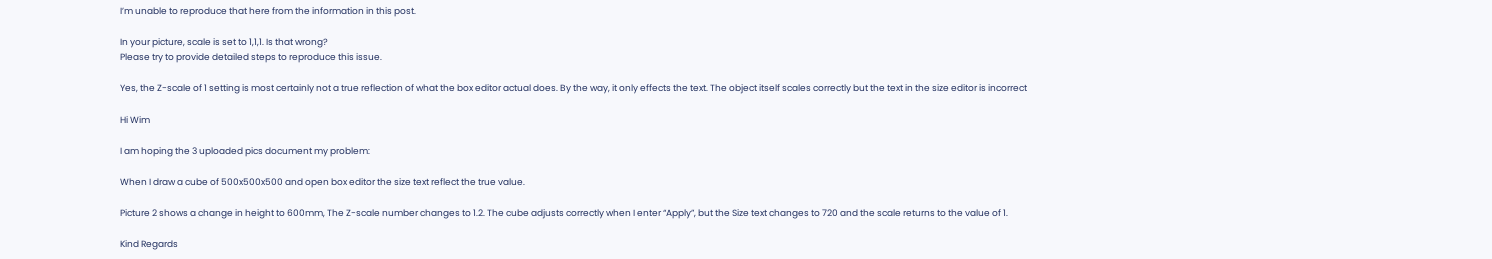I’m unable to reproduce that here from the information in this post.

In your picture, scale is set to 1,1,1. Is that wrong?
Please try to provide detailed steps to reproduce this issue.

Yes, the Z-scale of 1 setting is most certainly not a true reflection of what the box editor actual does. By the way, it only effects the text. The object itself scales correctly but the text in the size editor is incorrect

Hi Wim

I am hoping the 3 uploaded pics document my problem:

When I draw a cube of 500x500x500 and open box editor the size text reflect the true value.

Picture 2 shows a change in height to 600mm, The Z-scale number changes to 1.2. The cube adjusts correctly when I enter “Apply”, but the Size text changes to 720 and the scale returns to the value of 1.

Kind Regards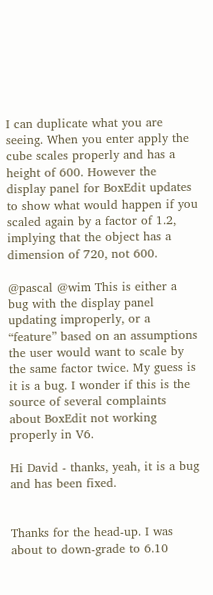I can duplicate what you are seeing. When you enter apply the cube scales properly and has a height of 600. However the display panel for BoxEdit updates to show what would happen if you scaled again by a factor of 1.2, implying that the object has a dimension of 720, not 600.

@pascal @wim This is either a bug with the display panel updating improperly, or a “feature” based on an assumptions the user would want to scale by the same factor twice. My guess is it is a bug. I wonder if this is the source of several complaints about BoxEdit not working properly in V6.

Hi David - thanks, yeah, it is a bug and has been fixed.


Thanks for the head-up. I was about to down-grade to 6.10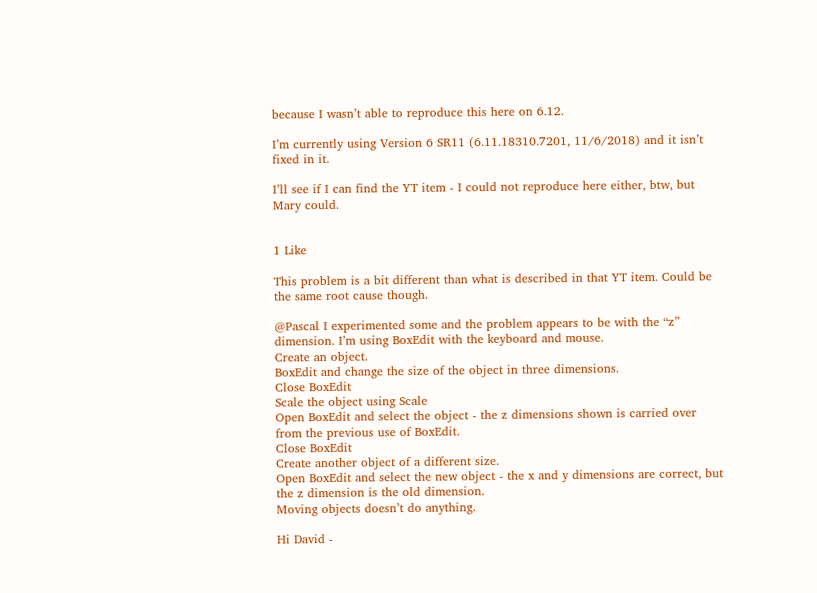because I wasn’t able to reproduce this here on 6.12.

I’m currently using Version 6 SR11 (6.11.18310.7201, 11/6/2018) and it isn’t fixed in it.

I’ll see if I can find the YT item - I could not reproduce here either, btw, but Mary could.


1 Like

This problem is a bit different than what is described in that YT item. Could be the same root cause though.

@Pascal I experimented some and the problem appears to be with the “z” dimension. I’m using BoxEdit with the keyboard and mouse.
Create an object.
BoxEdit and change the size of the object in three dimensions.
Close BoxEdit
Scale the object using Scale
Open BoxEdit and select the object - the z dimensions shown is carried over from the previous use of BoxEdit.
Close BoxEdit
Create another object of a different size.
Open BoxEdit and select the new object - the x and y dimensions are correct, but the z dimension is the old dimension.
Moving objects doesn’t do anything.

Hi David -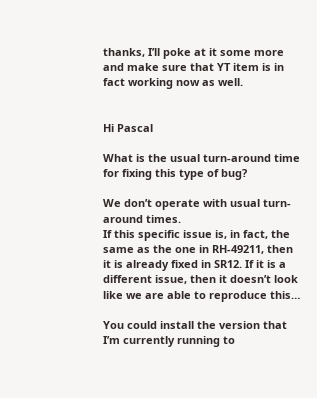thanks, I’ll poke at it some more and make sure that YT item is in fact working now as well.


Hi Pascal

What is the usual turn-around time for fixing this type of bug?

We don’t operate with usual turn-around times.
If this specific issue is, in fact, the same as the one in RH-49211, then it is already fixed in SR12. If it is a different issue, then it doesn’t look like we are able to reproduce this…

You could install the version that I’m currently running to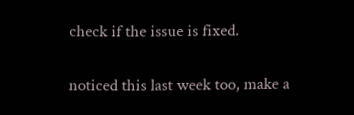check if the issue is fixed.

noticed this last week too, make a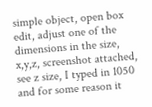simple object, open box edit, adjust one of the dimensions in the size, x,y,z, screenshot attached, see z size, I typed in 1050 and for some reason it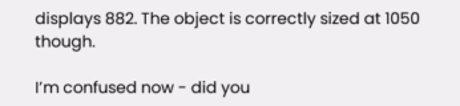displays 882. The object is correctly sized at 1050 though.

I’m confused now - did you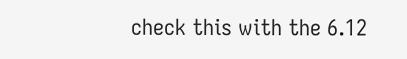check this with the 6.12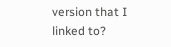version that I linked to?